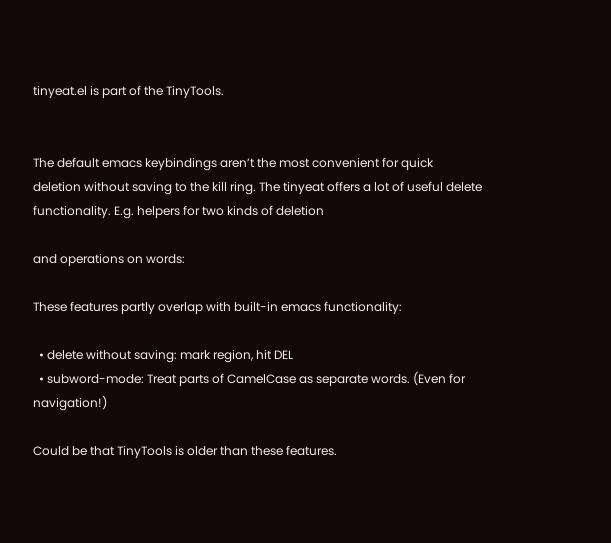tinyeat.el is part of the TinyTools.


The default emacs keybindings aren’t the most convenient for quick deletion without saving to the kill ring. The tinyeat offers a lot of useful delete functionality. E.g. helpers for two kinds of deletion

and operations on words:

These features partly overlap with built-in emacs functionality:

  • delete without saving: mark region, hit DEL
  • subword-mode: Treat parts of CamelCase as separate words. (Even for navigation!)

Could be that TinyTools is older than these features.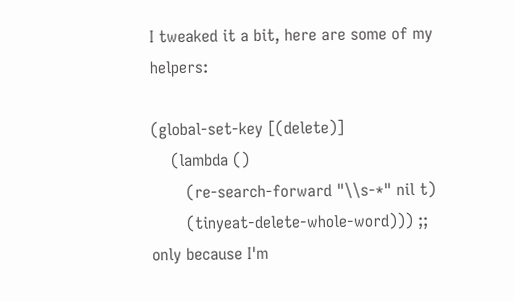I tweaked it a bit, here are some of my helpers:

(global-set-key [(delete)]
    (lambda ()
       (re-search-forward "\\s-*" nil t)
       (tinyeat-delete-whole-word))) ;; only because I'm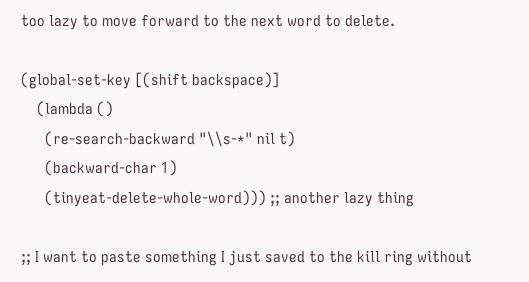too lazy to move forward to the next word to delete.

(global-set-key [(shift backspace)]
    (lambda ()
      (re-search-backward "\\s-*" nil t)
      (backward-char 1)
      (tinyeat-delete-whole-word))) ;; another lazy thing

;; I want to paste something I just saved to the kill ring without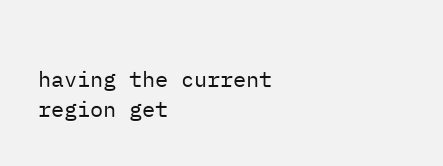having the current region get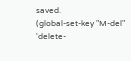saved.
(global-set-key "M-del" 'delete-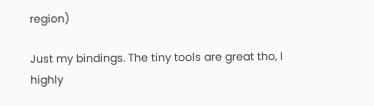region)

Just my bindings. The tiny tools are great tho, I highly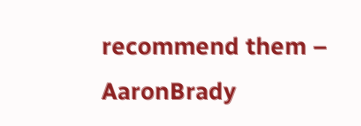recommend them – AaronBrady